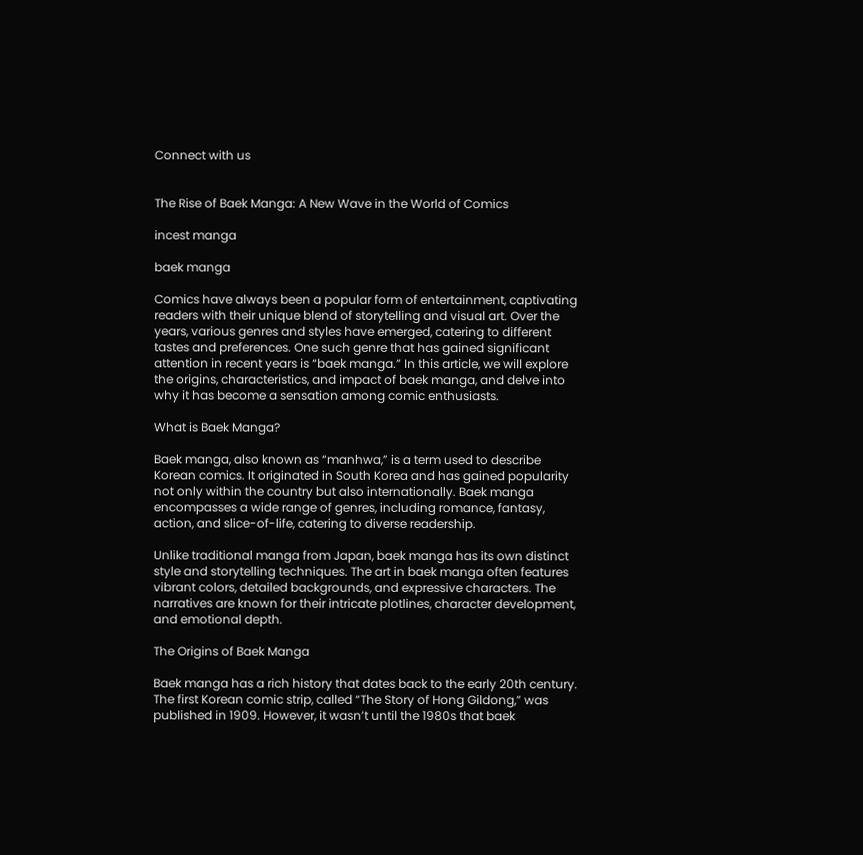Connect with us


The Rise of Baek Manga: A New Wave in the World of Comics

incest manga

baek manga

Comics have always been a popular form of entertainment, captivating readers with their unique blend of storytelling and visual art. Over the years, various genres and styles have emerged, catering to different tastes and preferences. One such genre that has gained significant attention in recent years is “baek manga.” In this article, we will explore the origins, characteristics, and impact of baek manga, and delve into why it has become a sensation among comic enthusiasts.

What is Baek Manga?

Baek manga, also known as “manhwa,” is a term used to describe Korean comics. It originated in South Korea and has gained popularity not only within the country but also internationally. Baek manga encompasses a wide range of genres, including romance, fantasy, action, and slice-of-life, catering to diverse readership.

Unlike traditional manga from Japan, baek manga has its own distinct style and storytelling techniques. The art in baek manga often features vibrant colors, detailed backgrounds, and expressive characters. The narratives are known for their intricate plotlines, character development, and emotional depth.

The Origins of Baek Manga

Baek manga has a rich history that dates back to the early 20th century. The first Korean comic strip, called “The Story of Hong Gildong,” was published in 1909. However, it wasn’t until the 1980s that baek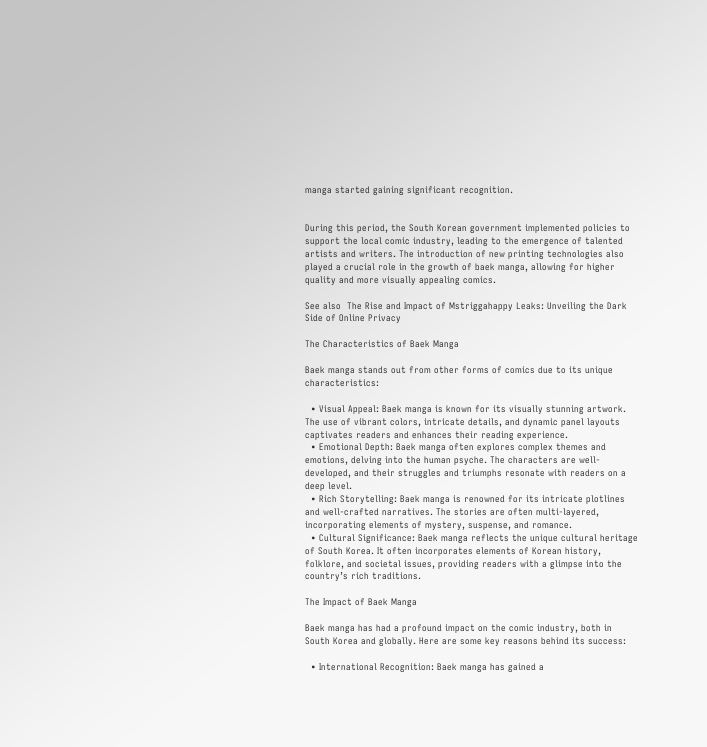manga started gaining significant recognition.


During this period, the South Korean government implemented policies to support the local comic industry, leading to the emergence of talented artists and writers. The introduction of new printing technologies also played a crucial role in the growth of baek manga, allowing for higher quality and more visually appealing comics.

See also  The Rise and Impact of Mstriggahappy Leaks: Unveiling the Dark Side of Online Privacy

The Characteristics of Baek Manga

Baek manga stands out from other forms of comics due to its unique characteristics:

  • Visual Appeal: Baek manga is known for its visually stunning artwork. The use of vibrant colors, intricate details, and dynamic panel layouts captivates readers and enhances their reading experience.
  • Emotional Depth: Baek manga often explores complex themes and emotions, delving into the human psyche. The characters are well-developed, and their struggles and triumphs resonate with readers on a deep level.
  • Rich Storytelling: Baek manga is renowned for its intricate plotlines and well-crafted narratives. The stories are often multi-layered, incorporating elements of mystery, suspense, and romance.
  • Cultural Significance: Baek manga reflects the unique cultural heritage of South Korea. It often incorporates elements of Korean history, folklore, and societal issues, providing readers with a glimpse into the country’s rich traditions.

The Impact of Baek Manga

Baek manga has had a profound impact on the comic industry, both in South Korea and globally. Here are some key reasons behind its success:

  • International Recognition: Baek manga has gained a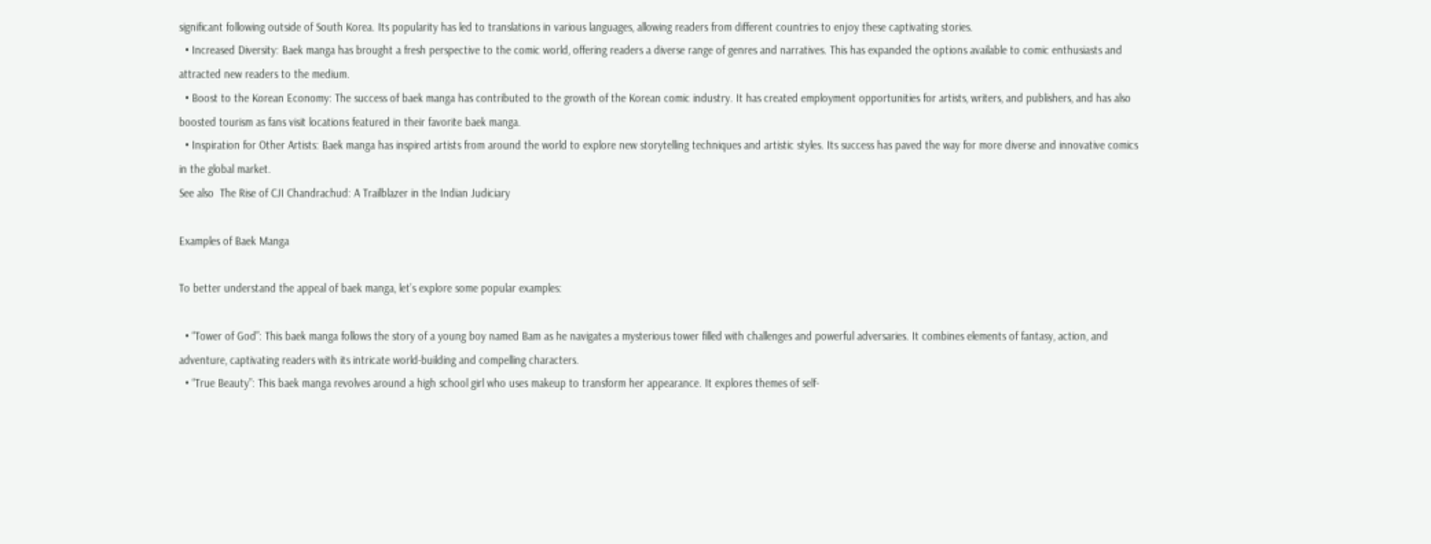significant following outside of South Korea. Its popularity has led to translations in various languages, allowing readers from different countries to enjoy these captivating stories.
  • Increased Diversity: Baek manga has brought a fresh perspective to the comic world, offering readers a diverse range of genres and narratives. This has expanded the options available to comic enthusiasts and attracted new readers to the medium.
  • Boost to the Korean Economy: The success of baek manga has contributed to the growth of the Korean comic industry. It has created employment opportunities for artists, writers, and publishers, and has also boosted tourism as fans visit locations featured in their favorite baek manga.
  • Inspiration for Other Artists: Baek manga has inspired artists from around the world to explore new storytelling techniques and artistic styles. Its success has paved the way for more diverse and innovative comics in the global market.
See also  The Rise of CJI Chandrachud: A Trailblazer in the Indian Judiciary

Examples of Baek Manga

To better understand the appeal of baek manga, let’s explore some popular examples:

  • “Tower of God”: This baek manga follows the story of a young boy named Bam as he navigates a mysterious tower filled with challenges and powerful adversaries. It combines elements of fantasy, action, and adventure, captivating readers with its intricate world-building and compelling characters.
  • “True Beauty”: This baek manga revolves around a high school girl who uses makeup to transform her appearance. It explores themes of self-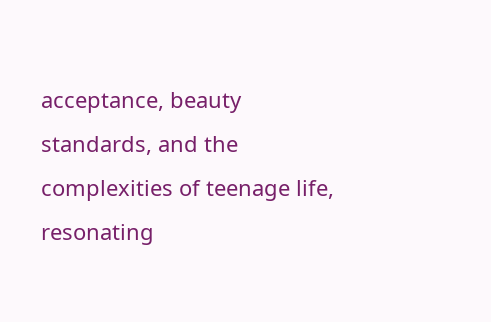acceptance, beauty standards, and the complexities of teenage life, resonating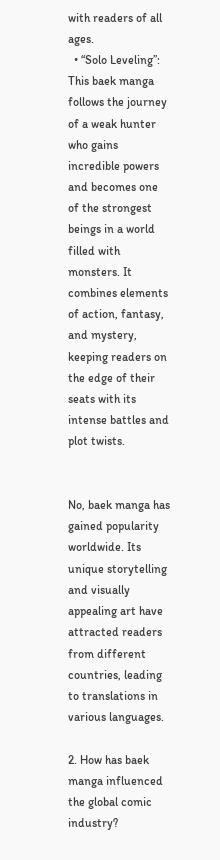with readers of all ages.
  • “Solo Leveling”: This baek manga follows the journey of a weak hunter who gains incredible powers and becomes one of the strongest beings in a world filled with monsters. It combines elements of action, fantasy, and mystery, keeping readers on the edge of their seats with its intense battles and plot twists.


No, baek manga has gained popularity worldwide. Its unique storytelling and visually appealing art have attracted readers from different countries, leading to translations in various languages.

2. How has baek manga influenced the global comic industry?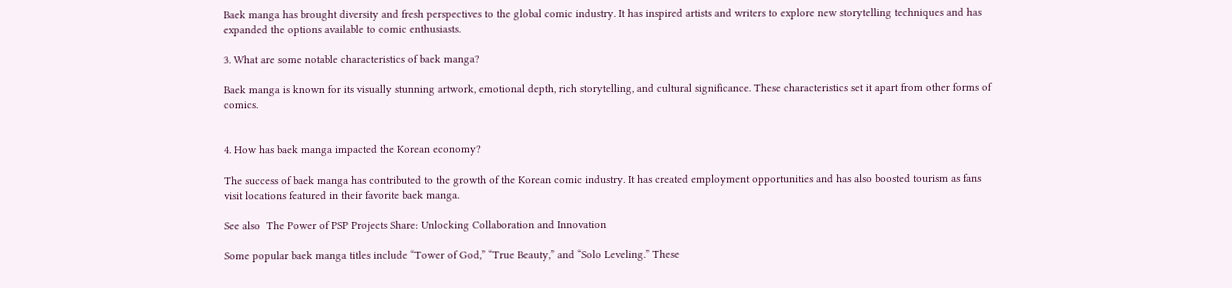Baek manga has brought diversity and fresh perspectives to the global comic industry. It has inspired artists and writers to explore new storytelling techniques and has expanded the options available to comic enthusiasts.

3. What are some notable characteristics of baek manga?

Baek manga is known for its visually stunning artwork, emotional depth, rich storytelling, and cultural significance. These characteristics set it apart from other forms of comics.


4. How has baek manga impacted the Korean economy?

The success of baek manga has contributed to the growth of the Korean comic industry. It has created employment opportunities and has also boosted tourism as fans visit locations featured in their favorite baek manga.

See also  The Power of PSP Projects Share: Unlocking Collaboration and Innovation

Some popular baek manga titles include “Tower of God,” “True Beauty,” and “Solo Leveling.” These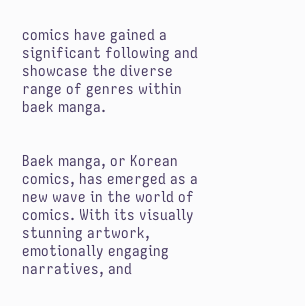comics have gained a significant following and showcase the diverse range of genres within baek manga.


Baek manga, or Korean comics, has emerged as a new wave in the world of comics. With its visually stunning artwork, emotionally engaging narratives, and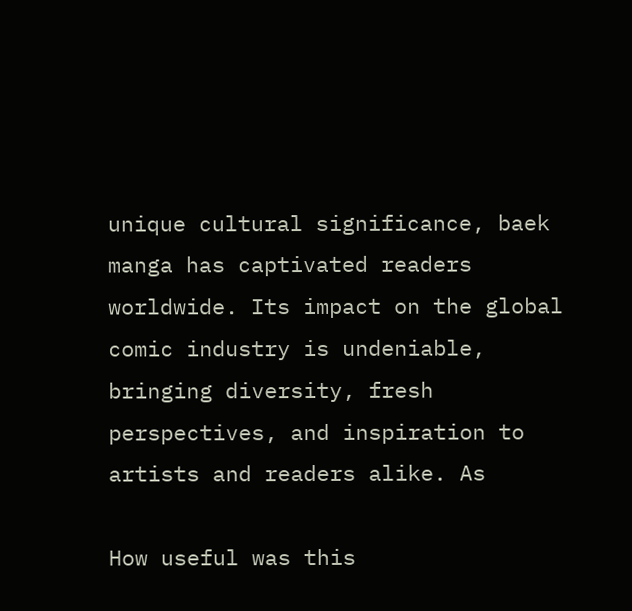unique cultural significance, baek manga has captivated readers worldwide. Its impact on the global comic industry is undeniable, bringing diversity, fresh perspectives, and inspiration to artists and readers alike. As

How useful was this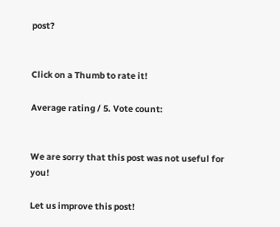post?


Click on a Thumb to rate it!

Average rating / 5. Vote count:


We are sorry that this post was not useful for you!

Let us improve this post!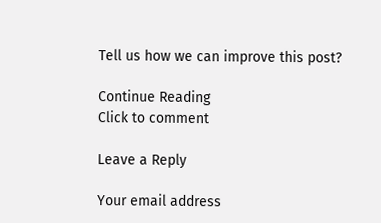Tell us how we can improve this post?

Continue Reading
Click to comment

Leave a Reply

Your email address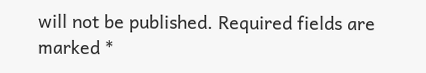will not be published. Required fields are marked *